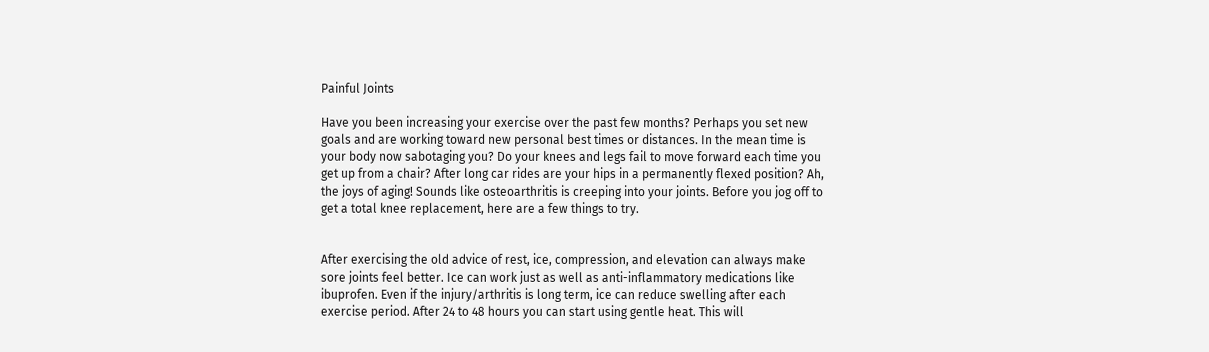Painful Joints

Have you been increasing your exercise over the past few months? Perhaps you set new goals and are working toward new personal best times or distances. In the mean time is your body now sabotaging you? Do your knees and legs fail to move forward each time you get up from a chair? After long car rides are your hips in a permanently flexed position? Ah, the joys of aging! Sounds like osteoarthritis is creeping into your joints. Before you jog off to get a total knee replacement, here are a few things to try.


After exercising the old advice of rest, ice, compression, and elevation can always make sore joints feel better. Ice can work just as well as anti-inflammatory medications like ibuprofen. Even if the injury/arthritis is long term, ice can reduce swelling after each exercise period. After 24 to 48 hours you can start using gentle heat. This will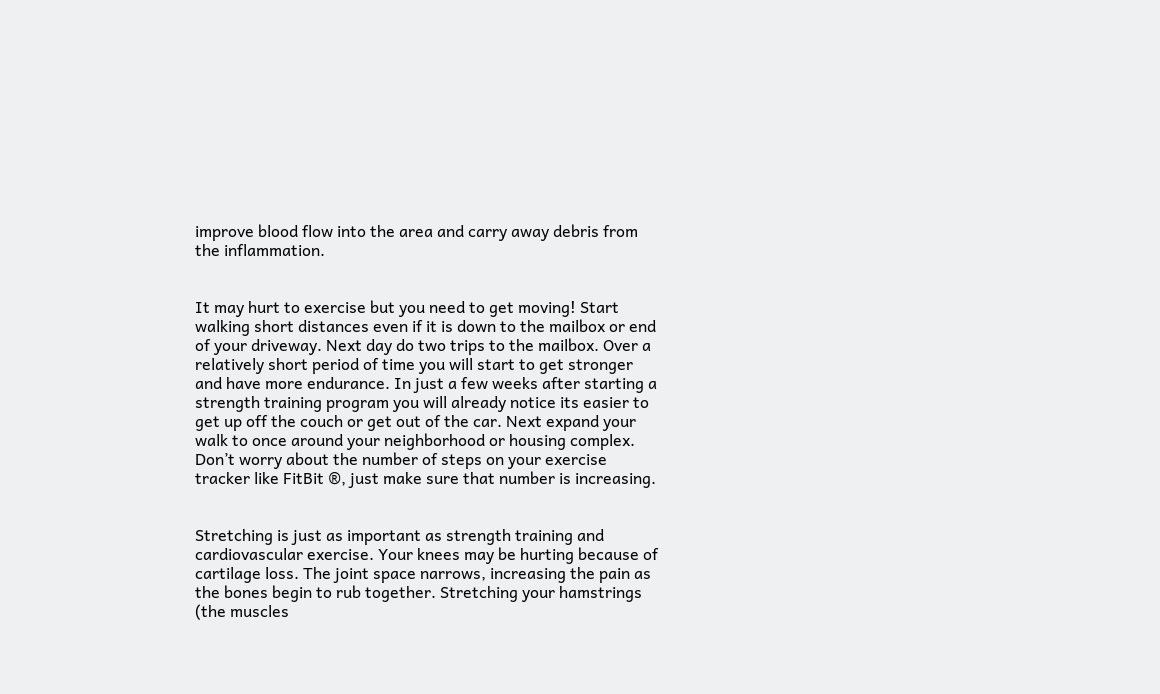improve blood flow into the area and carry away debris from the inflammation.


It may hurt to exercise but you need to get moving! Start walking short distances even if it is down to the mailbox or end of your driveway. Next day do two trips to the mailbox. Over a relatively short period of time you will start to get stronger and have more endurance. In just a few weeks after starting a strength training program you will already notice its easier to get up off the couch or get out of the car. Next expand your walk to once around your neighborhood or housing complex. Don’t worry about the number of steps on your exercise tracker like FitBit ®, just make sure that number is increasing.


Stretching is just as important as strength training and cardiovascular exercise. Your knees may be hurting because of cartilage loss. The joint space narrows, increasing the pain as the bones begin to rub together. Stretching your hamstrings (the muscles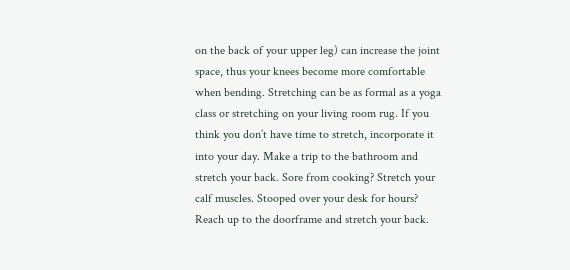on the back of your upper leg) can increase the joint space, thus your knees become more comfortable when bending. Stretching can be as formal as a yoga class or stretching on your living room rug. If you think you don’t have time to stretch, incorporate it into your day. Make a trip to the bathroom and stretch your back. Sore from cooking? Stretch your calf muscles. Stooped over your desk for hours? Reach up to the doorframe and stretch your back.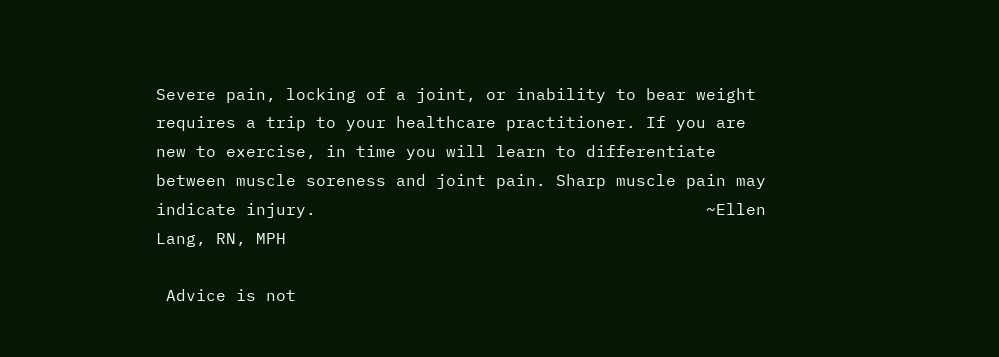Severe pain, locking of a joint, or inability to bear weight requires a trip to your healthcare practitioner. If you are new to exercise, in time you will learn to differentiate between muscle soreness and joint pain. Sharp muscle pain may indicate injury.                                       ~Ellen Lang, RN, MPH

 Advice is not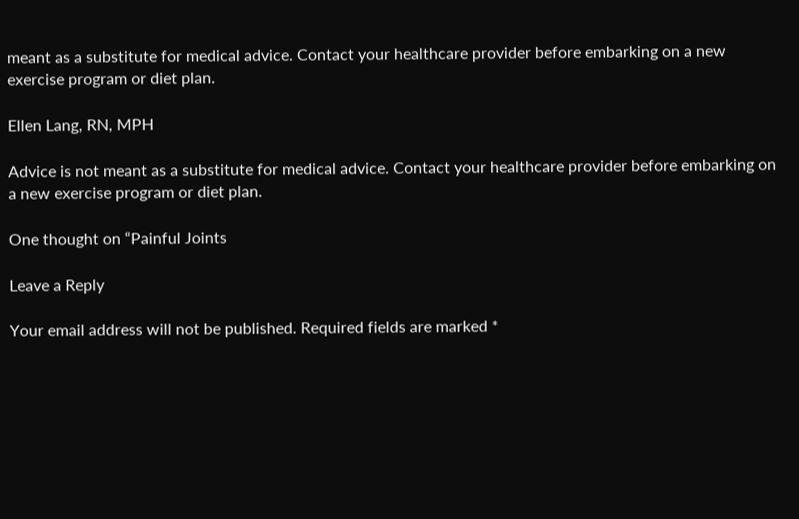meant as a substitute for medical advice. Contact your healthcare provider before embarking on a new exercise program or diet plan.

Ellen Lang, RN, MPH

Advice is not meant as a substitute for medical advice. Contact your healthcare provider before embarking on a new exercise program or diet plan.

One thought on “Painful Joints

Leave a Reply

Your email address will not be published. Required fields are marked *